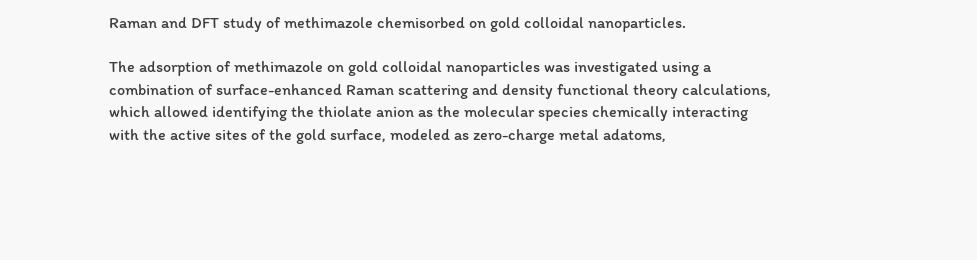Raman and DFT study of methimazole chemisorbed on gold colloidal nanoparticles.

The adsorption of methimazole on gold colloidal nanoparticles was investigated using a combination of surface-enhanced Raman scattering and density functional theory calculations, which allowed identifying the thiolate anion as the molecular species chemically interacting with the active sites of the gold surface, modeled as zero-charge metal adatoms,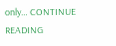only… CONTINUE READING